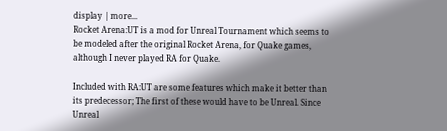display | more...
Rocket Arena:UT is a mod for Unreal Tournament which seems to be modeled after the original Rocket Arena, for Quake games, although I never played RA for Quake.

Included with RA:UT are some features which make it better than its predecessor; The first of these would have to be Unreal. Since Unreal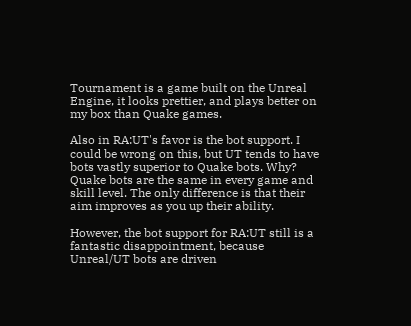Tournament is a game built on the Unreal Engine, it looks prettier, and plays better on my box than Quake games.

Also in RA:UT's favor is the bot support. I could be wrong on this, but UT tends to have bots vastly superior to Quake bots. Why? Quake bots are the same in every game and skill level. The only difference is that their aim improves as you up their ability.

However, the bot support for RA:UT still is a fantastic disappointment, because Unreal/UT bots are driven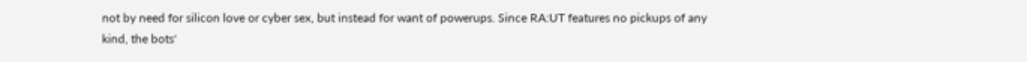not by need for silicon love or cyber sex, but instead for want of powerups. Since RA:UT features no pickups of any kind, the bots'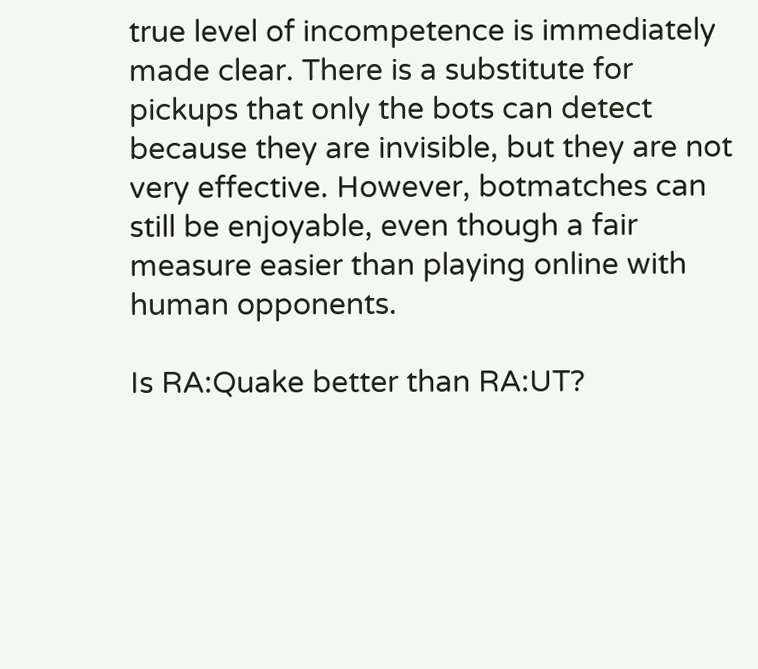true level of incompetence is immediately made clear. There is a substitute for pickups that only the bots can detect because they are invisible, but they are not very effective. However, botmatches can still be enjoyable, even though a fair measure easier than playing online with human opponents.

Is RA:Quake better than RA:UT?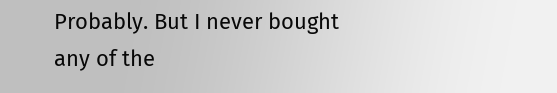Probably. But I never bought any of the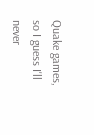Quake games, so I guess I'll never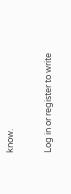know.

Log in or register to write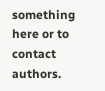something here or to contact authors.